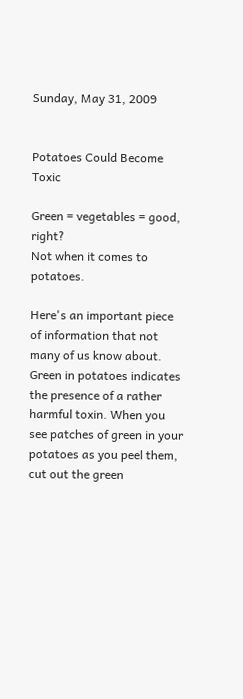Sunday, May 31, 2009


Potatoes Could Become Toxic

Green = vegetables = good, right?
Not when it comes to potatoes.

Here's an important piece of information that not many of us know about. Green in potatoes indicates the presence of a rather harmful toxin. When you see patches of green in your potatoes as you peel them, cut out the green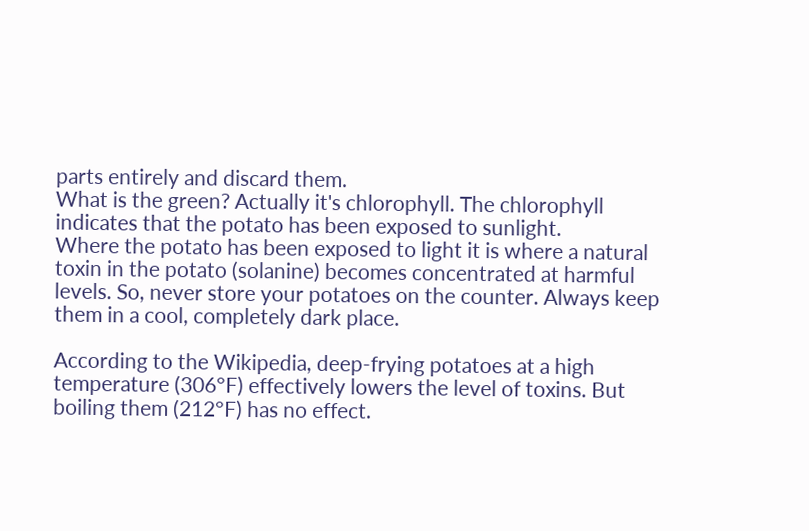parts entirely and discard them.
What is the green? Actually it's chlorophyll. The chlorophyll indicates that the potato has been exposed to sunlight.
Where the potato has been exposed to light it is where a natural toxin in the potato (solanine) becomes concentrated at harmful levels. So, never store your potatoes on the counter. Always keep them in a cool, completely dark place.

According to the Wikipedia, deep-frying potatoes at a high temperature (306°F) effectively lowers the level of toxins. But boiling them (212°F) has no effect.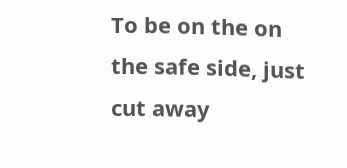To be on the on the safe side, just cut away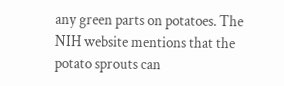any green parts on potatoes. The NIH website mentions that the potato sprouts can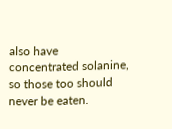also have concentrated solanine, so those too should never be eaten.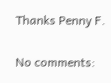Thanks Penny F.

No comments: